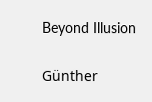Beyond Illusion

Günther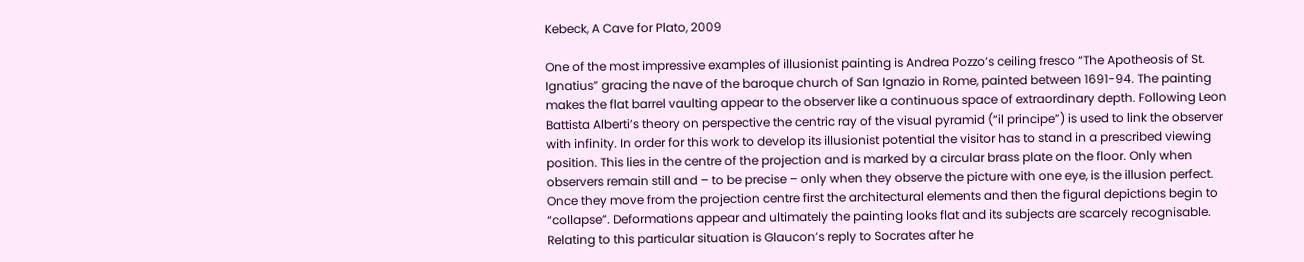Kebeck, A Cave for Plato, 2009

One of the most impressive examples of illusionist painting is Andrea Pozzo’s ceiling fresco “The Apotheosis of St. Ignatius” gracing the nave of the baroque church of San Ignazio in Rome, painted between 1691-94. The painting makes the flat barrel vaulting appear to the observer like a continuous space of extraordinary depth. Following Leon Battista Alberti’s theory on perspective the centric ray of the visual pyramid (“il principe”) is used to link the observer with infinity. In order for this work to develop its illusionist potential the visitor has to stand in a prescribed viewing position. This lies in the centre of the projection and is marked by a circular brass plate on the floor. Only when observers remain still and – to be precise – only when they observe the picture with one eye, is the illusion perfect. Once they move from the projection centre first the architectural elements and then the figural depictions begin to “collapse”. Deformations appear and ultimately the painting looks flat and its subjects are scarcely recognisable. Relating to this particular situation is Glaucon’s reply to Socrates after he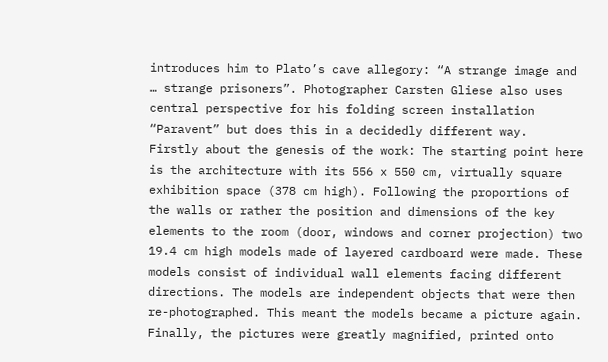introduces him to Plato’s cave allegory: “A strange image and … strange prisoners”. Photographer Carsten Gliese also uses central perspective for his folding screen installation “Paravent” but does this in a decidedly different way.
Firstly about the genesis of the work: The starting point here is the architecture with its 556 x 550 cm, virtually square exhibition space (378 cm high). Following the proportions of the walls or rather the position and dimensions of the key elements to the room (door, windows and corner projection) two 19.4 cm high models made of layered cardboard were made. These models consist of individual wall elements facing different directions. The models are independent objects that were then re-photographed. This meant the models became a picture again. Finally, the pictures were greatly magnified, printed onto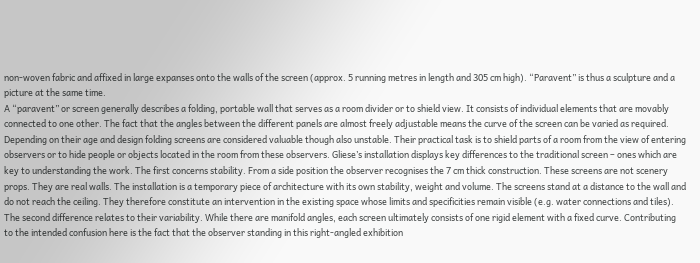non-woven fabric and affixed in large expanses onto the walls of the screen (approx. 5 running metres in length and 305 cm high). “Paravent” is thus a sculpture and a picture at the same time.
A “paravent” or screen generally describes a folding, portable wall that serves as a room divider or to shield view. It consists of individual elements that are movably connected to one other. The fact that the angles between the different panels are almost freely adjustable means the curve of the screen can be varied as required. Depending on their age and design folding screens are considered valuable though also unstable. Their practical task is to shield parts of a room from the view of entering observers or to hide people or objects located in the room from these observers. Gliese’s installation displays key differences to the traditional screen – ones which are key to understanding the work. The first concerns stability. From a side position the observer recognises the 7 cm thick construction. These screens are not scenery props. They are real walls. The installation is a temporary piece of architecture with its own stability, weight and volume. The screens stand at a distance to the wall and do not reach the ceiling. They therefore constitute an intervention in the existing space whose limits and specificities remain visible (e.g. water connections and tiles). The second difference relates to their variability. While there are manifold angles, each screen ultimately consists of one rigid element with a fixed curve. Contributing to the intended confusion here is the fact that the observer standing in this right-angled exhibition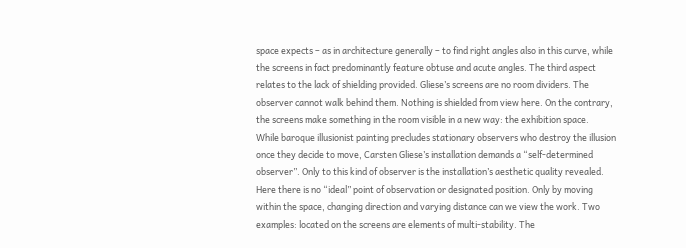space expects – as in architecture generally – to find right angles also in this curve, while the screens in fact predominantly feature obtuse and acute angles. The third aspect relates to the lack of shielding provided. Gliese’s screens are no room dividers. The observer cannot walk behind them. Nothing is shielded from view here. On the contrary, the screens make something in the room visible in a new way: the exhibition space.
While baroque illusionist painting precludes stationary observers who destroy the illusion once they decide to move, Carsten Gliese’s installation demands a “self-determined observer”. Only to this kind of observer is the installation’s aesthetic quality revealed. Here there is no “ideal” point of observation or designated position. Only by moving within the space, changing direction and varying distance can we view the work. Two examples: located on the screens are elements of multi-stability. The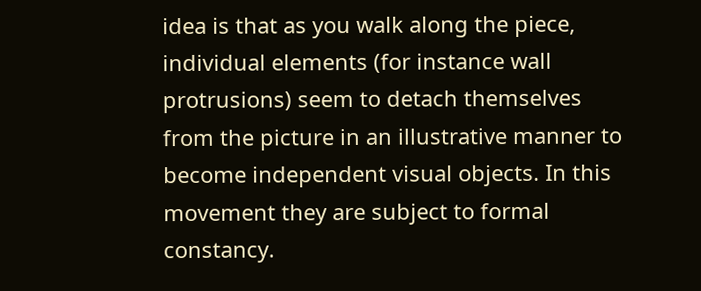idea is that as you walk along the piece, individual elements (for instance wall protrusions) seem to detach themselves from the picture in an illustrative manner to become independent visual objects. In this movement they are subject to formal constancy.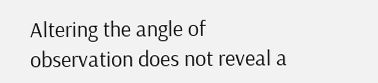Altering the angle of observation does not reveal a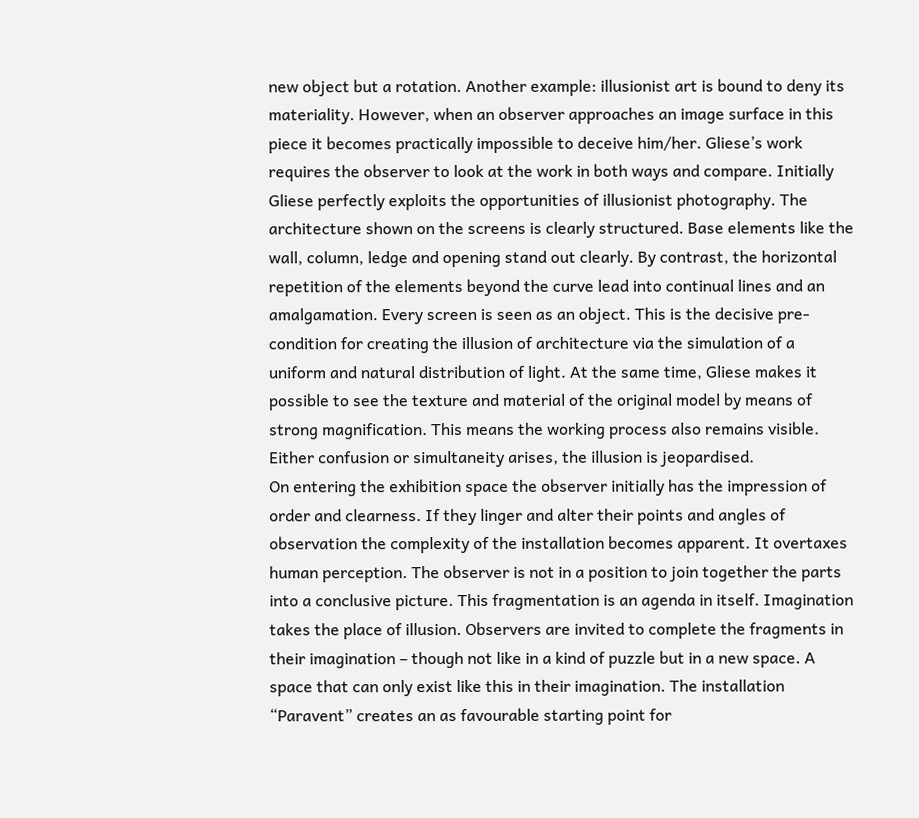new object but a rotation. Another example: illusionist art is bound to deny its materiality. However, when an observer approaches an image surface in this piece it becomes practically impossible to deceive him/her. Gliese’s work requires the observer to look at the work in both ways and compare. Initially Gliese perfectly exploits the opportunities of illusionist photography. The architecture shown on the screens is clearly structured. Base elements like the wall, column, ledge and opening stand out clearly. By contrast, the horizontal repetition of the elements beyond the curve lead into continual lines and an amalgamation. Every screen is seen as an object. This is the decisive pre-condition for creating the illusion of architecture via the simulation of a uniform and natural distribution of light. At the same time, Gliese makes it possible to see the texture and material of the original model by means of strong magnification. This means the working process also remains visible. Either confusion or simultaneity arises, the illusion is jeopardised.
On entering the exhibition space the observer initially has the impression of order and clearness. If they linger and alter their points and angles of observation the complexity of the installation becomes apparent. It overtaxes human perception. The observer is not in a position to join together the parts into a conclusive picture. This fragmentation is an agenda in itself. Imagination takes the place of illusion. Observers are invited to complete the fragments in their imagination – though not like in a kind of puzzle but in a new space. A space that can only exist like this in their imagination. The installation “Paravent” creates an as favourable starting point for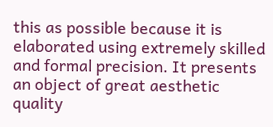this as possible because it is elaborated using extremely skilled and formal precision. It presents an object of great aesthetic quality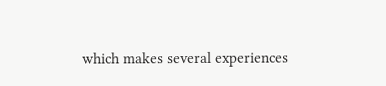which makes several experiences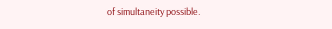of simultaneity possible.